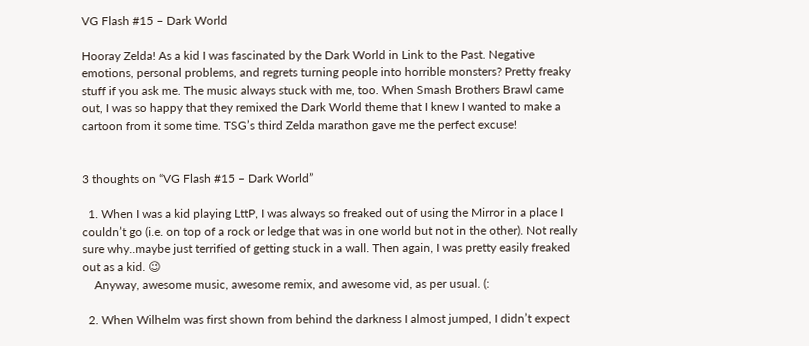VG Flash #15 – Dark World

Hooray Zelda! As a kid I was fascinated by the Dark World in Link to the Past. Negative emotions, personal problems, and regrets turning people into horrible monsters? Pretty freaky stuff if you ask me. The music always stuck with me, too. When Smash Brothers Brawl came out, I was so happy that they remixed the Dark World theme that I knew I wanted to make a cartoon from it some time. TSG’s third Zelda marathon gave me the perfect excuse!


3 thoughts on “VG Flash #15 – Dark World”

  1. When I was a kid playing LttP, I was always so freaked out of using the Mirror in a place I couldn’t go (i.e. on top of a rock or ledge that was in one world but not in the other). Not really sure why..maybe just terrified of getting stuck in a wall. Then again, I was pretty easily freaked out as a kid. 😉
    Anyway, awesome music, awesome remix, and awesome vid, as per usual. (:

  2. When Wilhelm was first shown from behind the darkness I almost jumped, I didn’t expect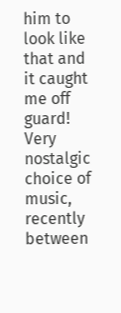him to look like that and it caught me off guard! Very nostalgic choice of music, recently between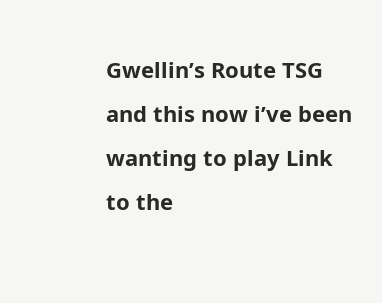Gwellin’s Route TSG and this now i’ve been wanting to play Link to the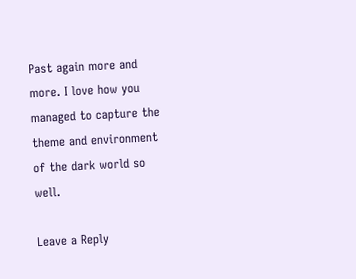Past again more and more. I love how you managed to capture the theme and environment of the dark world so well.

Leave a Reply